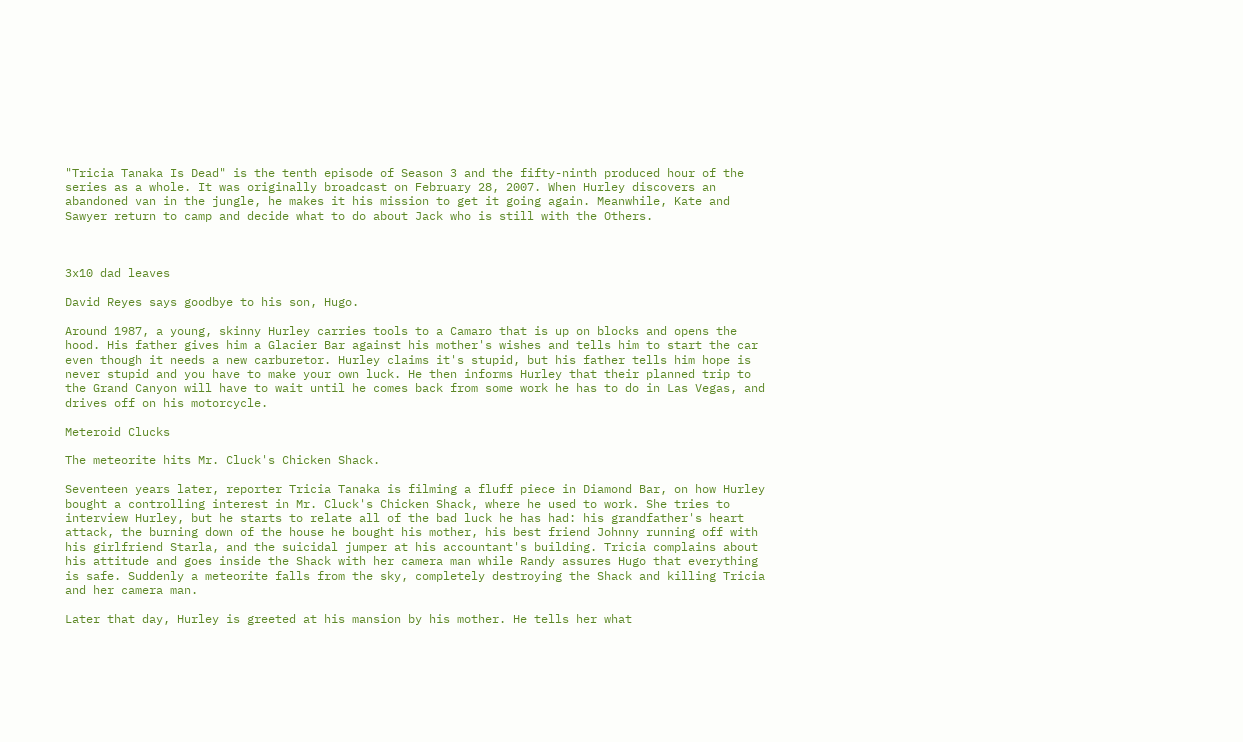"Tricia Tanaka Is Dead" is the tenth episode of Season 3 and the fifty-ninth produced hour of the series as a whole. It was originally broadcast on February 28, 2007. When Hurley discovers an abandoned van in the jungle, he makes it his mission to get it going again. Meanwhile, Kate and Sawyer return to camp and decide what to do about Jack who is still with the Others.



3x10 dad leaves

David Reyes says goodbye to his son, Hugo.

Around 1987, a young, skinny Hurley carries tools to a Camaro that is up on blocks and opens the hood. His father gives him a Glacier Bar against his mother's wishes and tells him to start the car even though it needs a new carburetor. Hurley claims it's stupid, but his father tells him hope is never stupid and you have to make your own luck. He then informs Hurley that their planned trip to the Grand Canyon will have to wait until he comes back from some work he has to do in Las Vegas, and drives off on his motorcycle.

Meteroid Clucks

The meteorite hits Mr. Cluck's Chicken Shack.

Seventeen years later, reporter Tricia Tanaka is filming a fluff piece in Diamond Bar, on how Hurley bought a controlling interest in Mr. Cluck's Chicken Shack, where he used to work. She tries to interview Hurley, but he starts to relate all of the bad luck he has had: his grandfather's heart attack, the burning down of the house he bought his mother, his best friend Johnny running off with his girlfriend Starla, and the suicidal jumper at his accountant's building. Tricia complains about his attitude and goes inside the Shack with her camera man while Randy assures Hugo that everything is safe. Suddenly a meteorite falls from the sky, completely destroying the Shack and killing Tricia and her camera man.

Later that day, Hurley is greeted at his mansion by his mother. He tells her what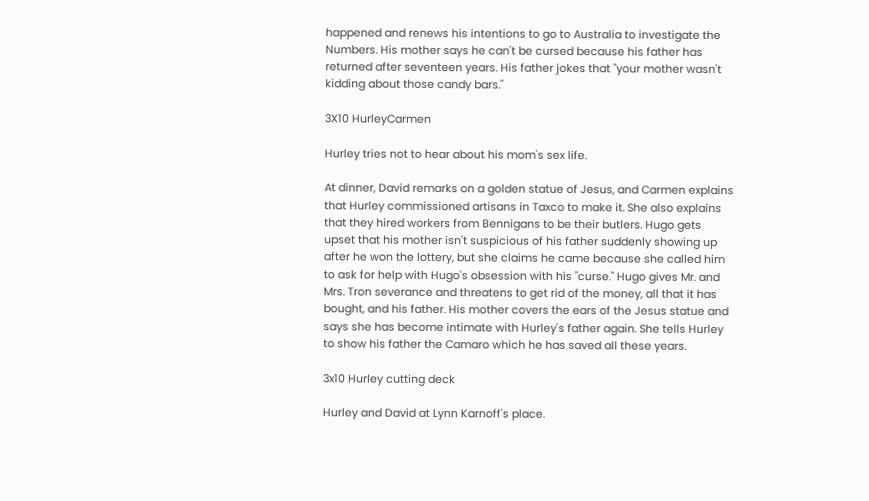happened and renews his intentions to go to Australia to investigate the Numbers. His mother says he can't be cursed because his father has returned after seventeen years. His father jokes that "your mother wasn't kidding about those candy bars."

3X10 HurleyCarmen

Hurley tries not to hear about his mom's sex life.

At dinner, David remarks on a golden statue of Jesus, and Carmen explains that Hurley commissioned artisans in Taxco to make it. She also explains that they hired workers from Bennigans to be their butlers. Hugo gets upset that his mother isn't suspicious of his father suddenly showing up after he won the lottery, but she claims he came because she called him to ask for help with Hugo's obsession with his "curse." Hugo gives Mr. and Mrs. Tron severance and threatens to get rid of the money, all that it has bought, and his father. His mother covers the ears of the Jesus statue and says she has become intimate with Hurley's father again. She tells Hurley to show his father the Camaro which he has saved all these years.

3x10 Hurley cutting deck

Hurley and David at Lynn Karnoff's place.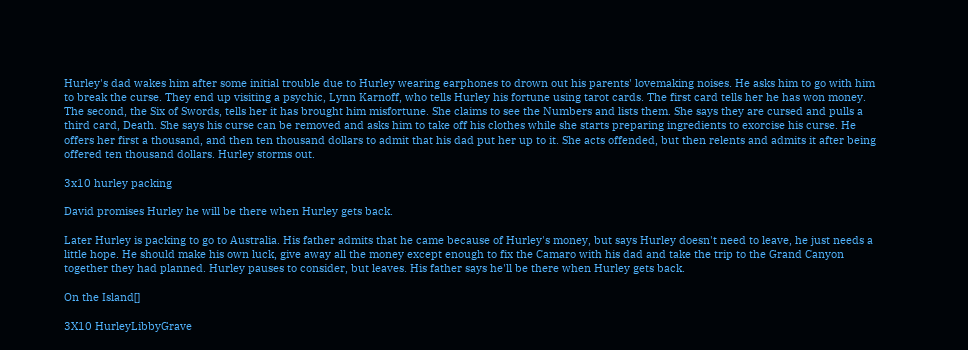Hurley's dad wakes him after some initial trouble due to Hurley wearing earphones to drown out his parents' lovemaking noises. He asks him to go with him to break the curse. They end up visiting a psychic, Lynn Karnoff, who tells Hurley his fortune using tarot cards. The first card tells her he has won money. The second, the Six of Swords, tells her it has brought him misfortune. She claims to see the Numbers and lists them. She says they are cursed and pulls a third card, Death. She says his curse can be removed and asks him to take off his clothes while she starts preparing ingredients to exorcise his curse. He offers her first a thousand, and then ten thousand dollars to admit that his dad put her up to it. She acts offended, but then relents and admits it after being offered ten thousand dollars. Hurley storms out.

3x10 hurley packing

David promises Hurley he will be there when Hurley gets back.

Later Hurley is packing to go to Australia. His father admits that he came because of Hurley's money, but says Hurley doesn't need to leave, he just needs a little hope. He should make his own luck, give away all the money except enough to fix the Camaro with his dad and take the trip to the Grand Canyon together they had planned. Hurley pauses to consider, but leaves. His father says he'll be there when Hurley gets back.

On the Island[]

3X10 HurleyLibbyGrave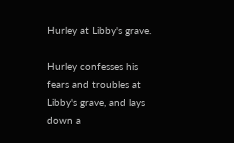Hurley at Libby's grave.

Hurley confesses his fears and troubles at Libby's grave, and lays down a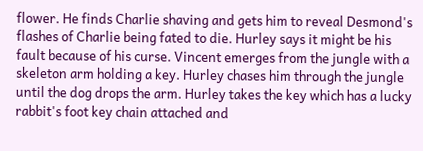flower. He finds Charlie shaving and gets him to reveal Desmond's flashes of Charlie being fated to die. Hurley says it might be his fault because of his curse. Vincent emerges from the jungle with a skeleton arm holding a key. Hurley chases him through the jungle until the dog drops the arm. Hurley takes the key which has a lucky rabbit's foot key chain attached and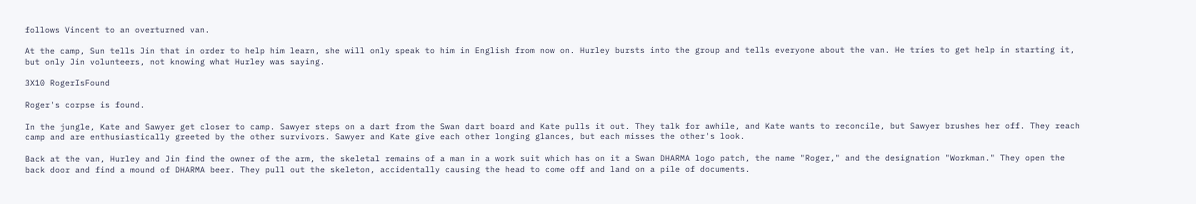follows Vincent to an overturned van.

At the camp, Sun tells Jin that in order to help him learn, she will only speak to him in English from now on. Hurley bursts into the group and tells everyone about the van. He tries to get help in starting it, but only Jin volunteers, not knowing what Hurley was saying.

3X10 RogerIsFound

Roger's corpse is found.

In the jungle, Kate and Sawyer get closer to camp. Sawyer steps on a dart from the Swan dart board and Kate pulls it out. They talk for awhile, and Kate wants to reconcile, but Sawyer brushes her off. They reach camp and are enthusiastically greeted by the other survivors. Sawyer and Kate give each other longing glances, but each misses the other's look.

Back at the van, Hurley and Jin find the owner of the arm, the skeletal remains of a man in a work suit which has on it a Swan DHARMA logo patch, the name "Roger," and the designation "Workman." They open the back door and find a mound of DHARMA beer. They pull out the skeleton, accidentally causing the head to come off and land on a pile of documents.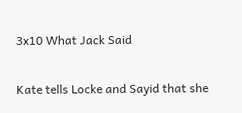3x10 What Jack Said

Kate tells Locke and Sayid that she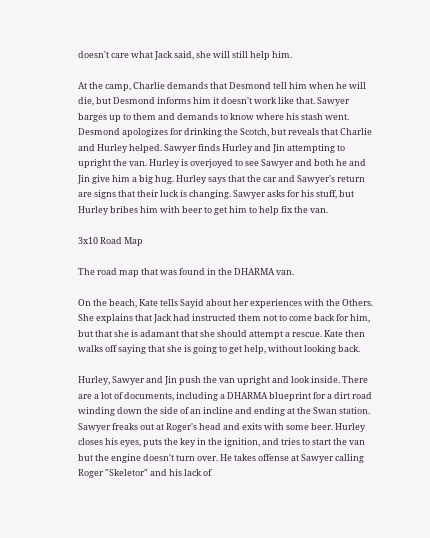doesn't care what Jack said, she will still help him.

At the camp, Charlie demands that Desmond tell him when he will die, but Desmond informs him it doesn't work like that. Sawyer barges up to them and demands to know where his stash went. Desmond apologizes for drinking the Scotch, but reveals that Charlie and Hurley helped. Sawyer finds Hurley and Jin attempting to upright the van. Hurley is overjoyed to see Sawyer and both he and Jin give him a big hug. Hurley says that the car and Sawyer's return are signs that their luck is changing. Sawyer asks for his stuff, but Hurley bribes him with beer to get him to help fix the van.

3x10 Road Map

The road map that was found in the DHARMA van.

On the beach, Kate tells Sayid about her experiences with the Others. She explains that Jack had instructed them not to come back for him, but that she is adamant that she should attempt a rescue. Kate then walks off saying that she is going to get help, without looking back.

Hurley, Sawyer and Jin push the van upright and look inside. There are a lot of documents, including a DHARMA blueprint for a dirt road winding down the side of an incline and ending at the Swan station. Sawyer freaks out at Roger's head and exits with some beer. Hurley closes his eyes, puts the key in the ignition, and tries to start the van but the engine doesn't turn over. He takes offense at Sawyer calling Roger "Skeletor" and his lack of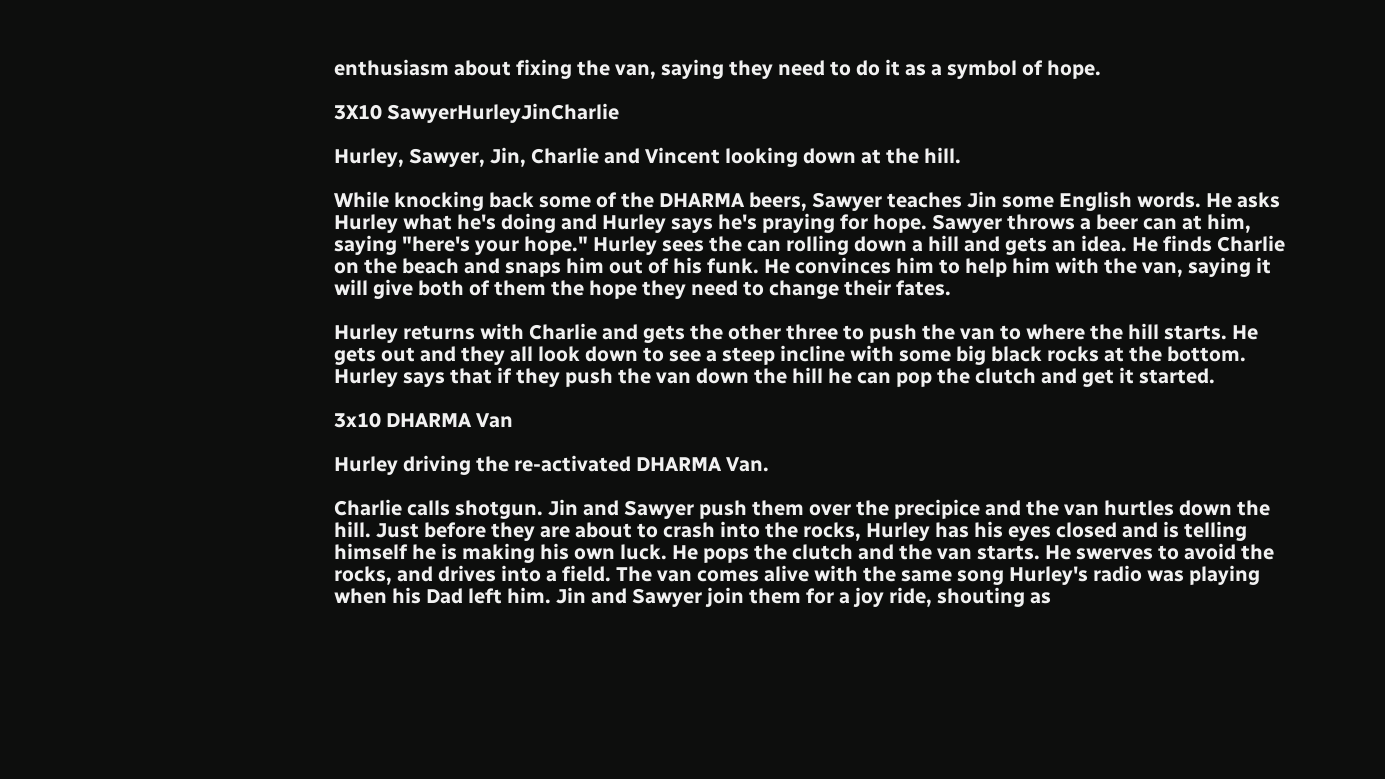enthusiasm about fixing the van, saying they need to do it as a symbol of hope.

3X10 SawyerHurleyJinCharlie

Hurley, Sawyer, Jin, Charlie and Vincent looking down at the hill.

While knocking back some of the DHARMA beers, Sawyer teaches Jin some English words. He asks Hurley what he's doing and Hurley says he's praying for hope. Sawyer throws a beer can at him, saying "here's your hope." Hurley sees the can rolling down a hill and gets an idea. He finds Charlie on the beach and snaps him out of his funk. He convinces him to help him with the van, saying it will give both of them the hope they need to change their fates.

Hurley returns with Charlie and gets the other three to push the van to where the hill starts. He gets out and they all look down to see a steep incline with some big black rocks at the bottom. Hurley says that if they push the van down the hill he can pop the clutch and get it started.

3x10 DHARMA Van

Hurley driving the re-activated DHARMA Van.

Charlie calls shotgun. Jin and Sawyer push them over the precipice and the van hurtles down the hill. Just before they are about to crash into the rocks, Hurley has his eyes closed and is telling himself he is making his own luck. He pops the clutch and the van starts. He swerves to avoid the rocks, and drives into a field. The van comes alive with the same song Hurley's radio was playing when his Dad left him. Jin and Sawyer join them for a joy ride, shouting as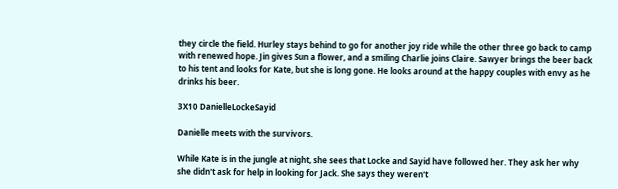they circle the field. Hurley stays behind to go for another joy ride while the other three go back to camp with renewed hope. Jin gives Sun a flower, and a smiling Charlie joins Claire. Sawyer brings the beer back to his tent and looks for Kate, but she is long gone. He looks around at the happy couples with envy as he drinks his beer.

3X10 DanielleLockeSayid

Danielle meets with the survivors.

While Kate is in the jungle at night, she sees that Locke and Sayid have followed her. They ask her why she didn't ask for help in looking for Jack. She says they weren't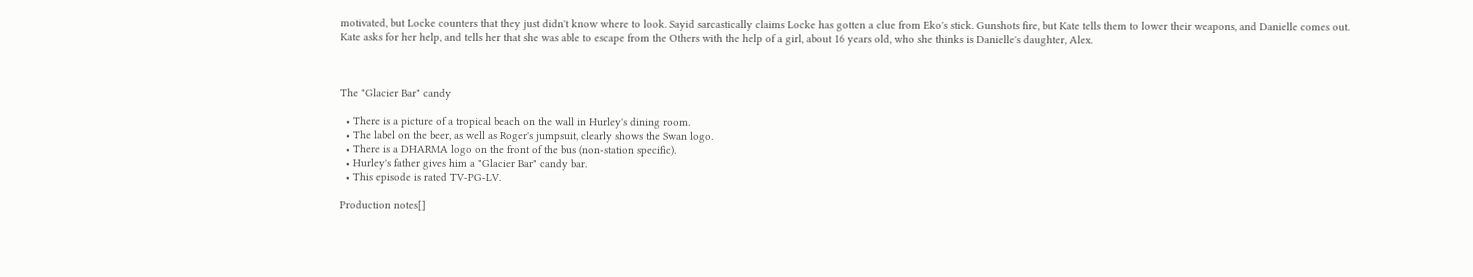motivated, but Locke counters that they just didn't know where to look. Sayid sarcastically claims Locke has gotten a clue from Eko's stick. Gunshots fire, but Kate tells them to lower their weapons, and Danielle comes out. Kate asks for her help, and tells her that she was able to escape from the Others with the help of a girl, about 16 years old, who she thinks is Danielle's daughter, Alex.



The "Glacier Bar" candy

  • There is a picture of a tropical beach on the wall in Hurley's dining room.
  • The label on the beer, as well as Roger's jumpsuit, clearly shows the Swan logo.
  • There is a DHARMA logo on the front of the bus (non-station specific).
  • Hurley's father gives him a "Glacier Bar" candy bar.
  • This episode is rated TV-PG-LV.

Production notes[]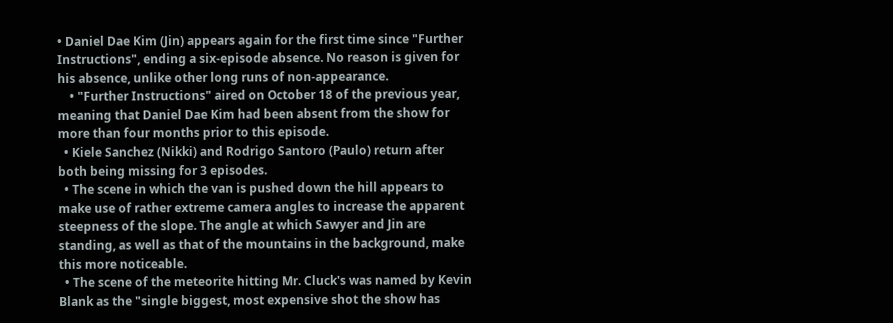• Daniel Dae Kim (Jin) appears again for the first time since "Further Instructions", ending a six-episode absence. No reason is given for his absence, unlike other long runs of non-appearance.
    • "Further Instructions" aired on October 18 of the previous year, meaning that Daniel Dae Kim had been absent from the show for more than four months prior to this episode.
  • Kiele Sanchez (Nikki) and Rodrigo Santoro (Paulo) return after both being missing for 3 episodes.
  • The scene in which the van is pushed down the hill appears to make use of rather extreme camera angles to increase the apparent steepness of the slope. The angle at which Sawyer and Jin are standing, as well as that of the mountains in the background, make this more noticeable.
  • The scene of the meteorite hitting Mr. Cluck's was named by Kevin Blank as the "single biggest, most expensive shot the show has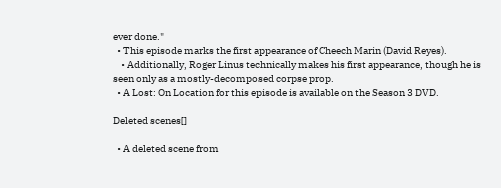ever done."
  • This episode marks the first appearance of Cheech Marin (David Reyes).
    • Additionally, Roger Linus technically makes his first appearance, though he is seen only as a mostly-decomposed corpse prop.
  • A Lost: On Location for this episode is available on the Season 3 DVD.

Deleted scenes[]

  • A deleted scene from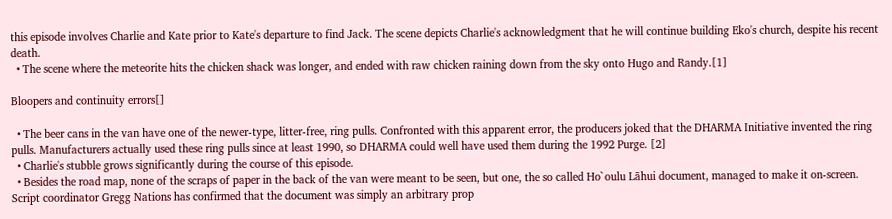this episode involves Charlie and Kate prior to Kate's departure to find Jack. The scene depicts Charlie's acknowledgment that he will continue building Eko's church, despite his recent death.
  • The scene where the meteorite hits the chicken shack was longer, and ended with raw chicken raining down from the sky onto Hugo and Randy.[1]

Bloopers and continuity errors[]

  • The beer cans in the van have one of the newer-type, litter-free, ring pulls. Confronted with this apparent error, the producers joked that the DHARMA Initiative invented the ring pulls. Manufacturers actually used these ring pulls since at least 1990, so DHARMA could well have used them during the 1992 Purge. [2]
  • Charlie's stubble grows significantly during the course of this episode.
  • Besides the road map, none of the scraps of paper in the back of the van were meant to be seen, but one, the so called Ho`oulu Lāhui document, managed to make it on-screen. Script coordinator Gregg Nations has confirmed that the document was simply an arbitrary prop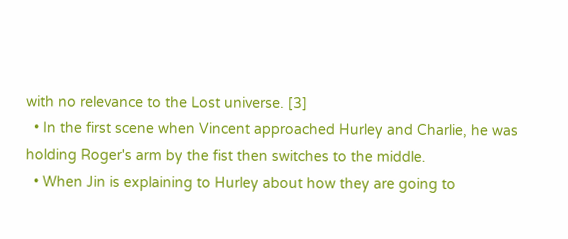with no relevance to the Lost universe. [3]
  • In the first scene when Vincent approached Hurley and Charlie, he was holding Roger's arm by the fist then switches to the middle.
  • When Jin is explaining to Hurley about how they are going to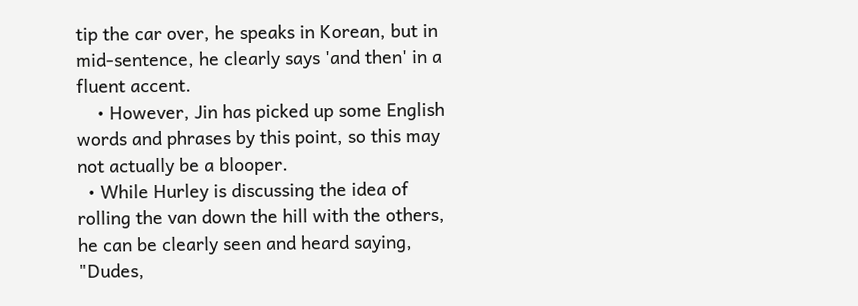tip the car over, he speaks in Korean, but in mid-sentence, he clearly says 'and then' in a fluent accent.
    • However, Jin has picked up some English words and phrases by this point, so this may not actually be a blooper.
  • While Hurley is discussing the idea of rolling the van down the hill with the others, he can be clearly seen and heard saying, "Dudes,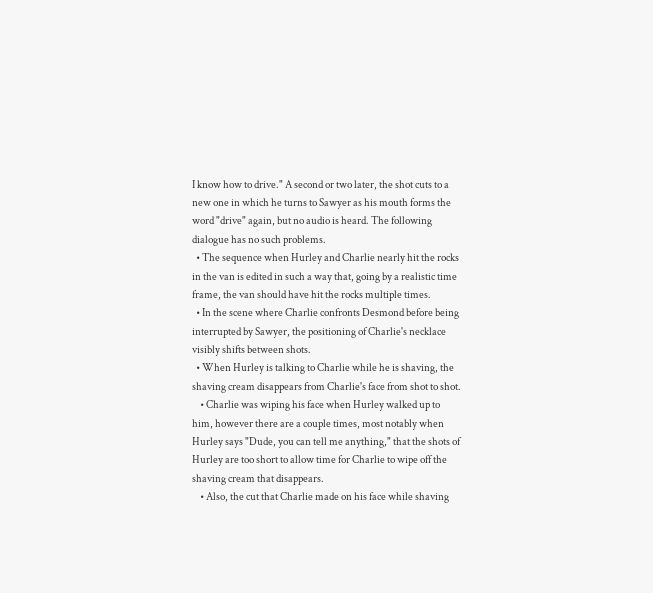I know how to drive." A second or two later, the shot cuts to a new one in which he turns to Sawyer as his mouth forms the word "drive" again, but no audio is heard. The following dialogue has no such problems.
  • The sequence when Hurley and Charlie nearly hit the rocks in the van is edited in such a way that, going by a realistic time frame, the van should have hit the rocks multiple times.
  • In the scene where Charlie confronts Desmond before being interrupted by Sawyer, the positioning of Charlie's necklace visibly shifts between shots.
  • When Hurley is talking to Charlie while he is shaving, the shaving cream disappears from Charlie's face from shot to shot.
    • Charlie was wiping his face when Hurley walked up to him, however there are a couple times, most notably when Hurley says "Dude, you can tell me anything," that the shots of Hurley are too short to allow time for Charlie to wipe off the shaving cream that disappears.
    • Also, the cut that Charlie made on his face while shaving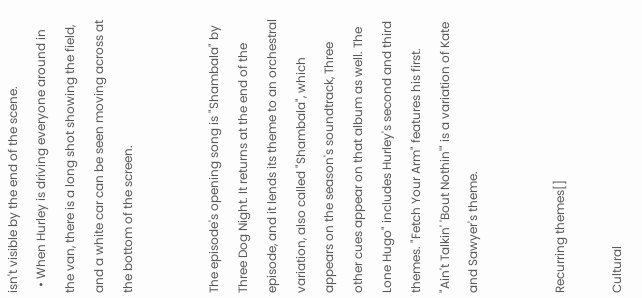isn't visible by the end of the scene.
  • When Hurley is driving everyone around in the van, there is a long shot showing the field, and a white car can be seen moving across at the bottom of the screen.


The episode's opening song is "Shambala" by Three Dog Night. It returns at the end of the episode, and it lends its theme to an orchestral variation, also called "Shambala", which appears on the season's soundtrack, Three other cues appear on that album as well. The Lone Hugo" includes Hurley's second and third themes. "Fetch Your Arm" features his first. "Ain't Talkin' 'Bout Nothin'" is a variation of Kate and Sawyer's theme.


Recurring themes[]

Cultural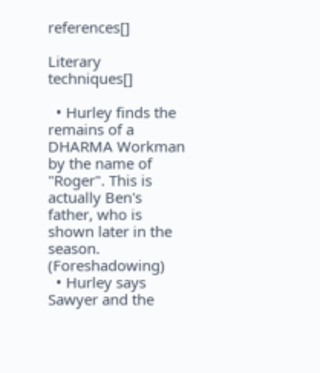references[]

Literary techniques[]

  • Hurley finds the remains of a DHARMA Workman by the name of "Roger". This is actually Ben's father, who is shown later in the season. (Foreshadowing)
  • Hurley says Sawyer and the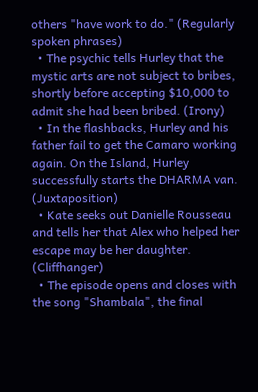others "have work to do." (Regularly spoken phrases)
  • The psychic tells Hurley that the mystic arts are not subject to bribes, shortly before accepting $10,000 to admit she had been bribed. (Irony)
  • In the flashbacks, Hurley and his father fail to get the Camaro working again. On the Island, Hurley successfully starts the DHARMA van. (Juxtaposition)
  • Kate seeks out Danielle Rousseau and tells her that Alex who helped her escape may be her daughter. (Cliffhanger)
  • The episode opens and closes with the song "Shambala", the final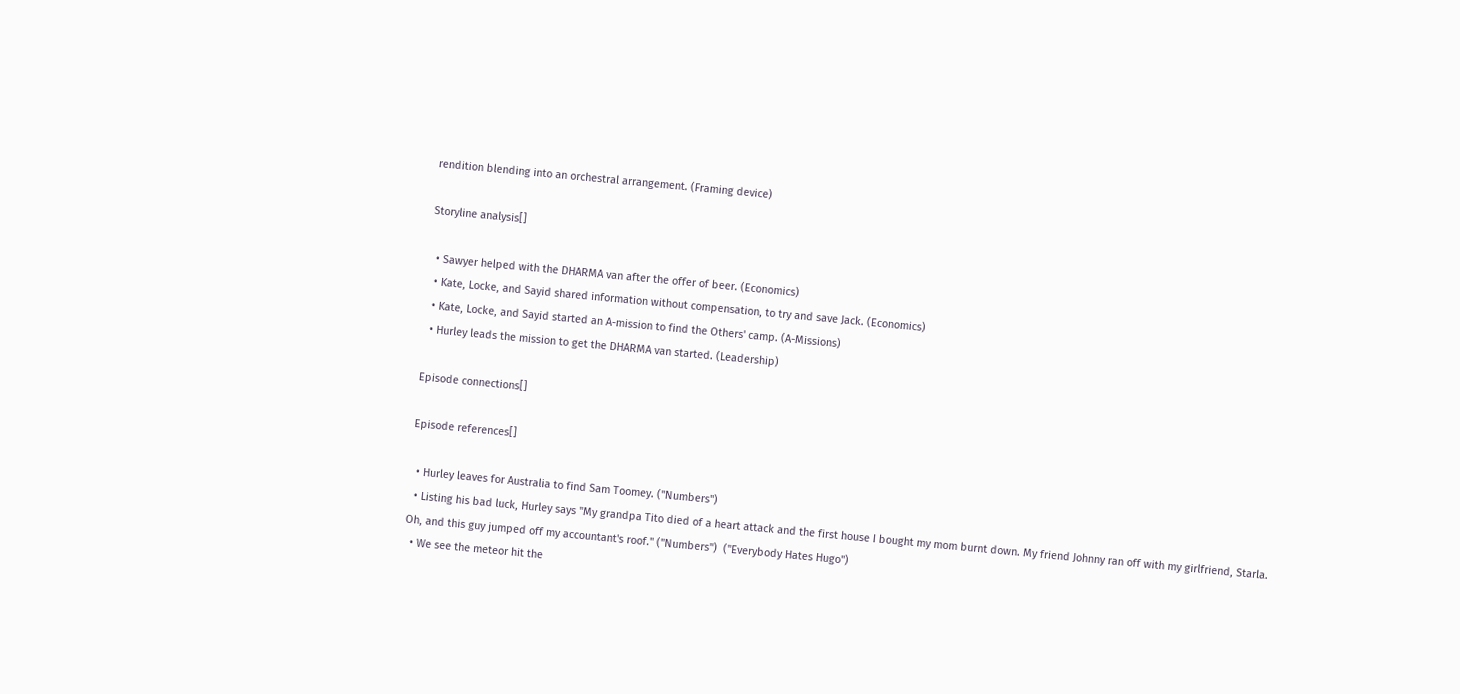rendition blending into an orchestral arrangement. (Framing device)

Storyline analysis[]

  • Sawyer helped with the DHARMA van after the offer of beer. (Economics)
  • Kate, Locke, and Sayid shared information without compensation, to try and save Jack. (Economics)
  • Kate, Locke, and Sayid started an A-mission to find the Others' camp. (A-Missions)
  • Hurley leads the mission to get the DHARMA van started. (Leadership)

Episode connections[]

Episode references[]

  • Hurley leaves for Australia to find Sam Toomey. ("Numbers")
  • Listing his bad luck, Hurley says "My grandpa Tito died of a heart attack and the first house I bought my mom burnt down. My friend Johnny ran off with my girlfriend, Starla. Oh, and this guy jumped off my accountant's roof." ("Numbers")  ("Everybody Hates Hugo")
  • We see the meteor hit the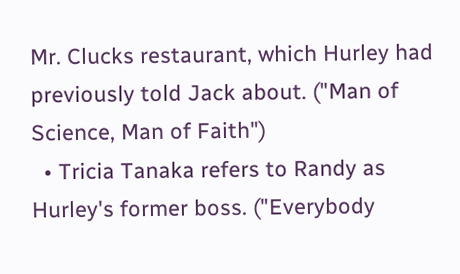Mr. Clucks restaurant, which Hurley had previously told Jack about. ("Man of Science, Man of Faith")
  • Tricia Tanaka refers to Randy as Hurley's former boss. ("Everybody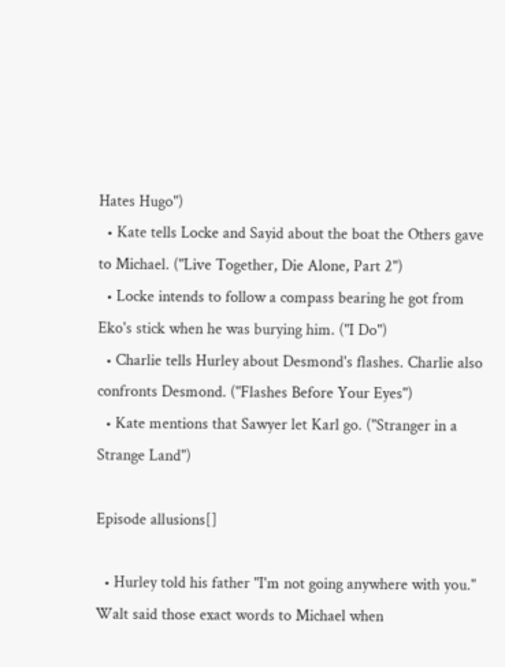Hates Hugo")
  • Kate tells Locke and Sayid about the boat the Others gave to Michael. ("Live Together, Die Alone, Part 2")
  • Locke intends to follow a compass bearing he got from Eko's stick when he was burying him. ("I Do")
  • Charlie tells Hurley about Desmond's flashes. Charlie also confronts Desmond. ("Flashes Before Your Eyes")
  • Kate mentions that Sawyer let Karl go. ("Stranger in a Strange Land")

Episode allusions[]

  • Hurley told his father "I'm not going anywhere with you." Walt said those exact words to Michael when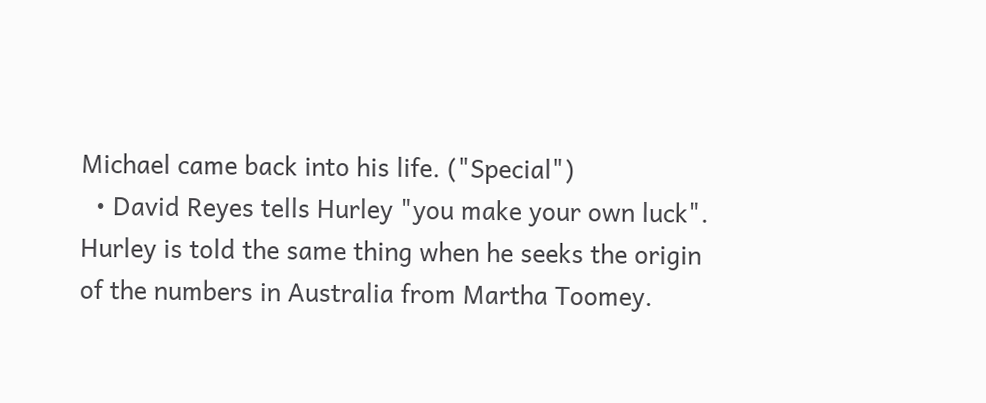Michael came back into his life. ("Special")
  • David Reyes tells Hurley "you make your own luck". Hurley is told the same thing when he seeks the origin of the numbers in Australia from Martha Toomey.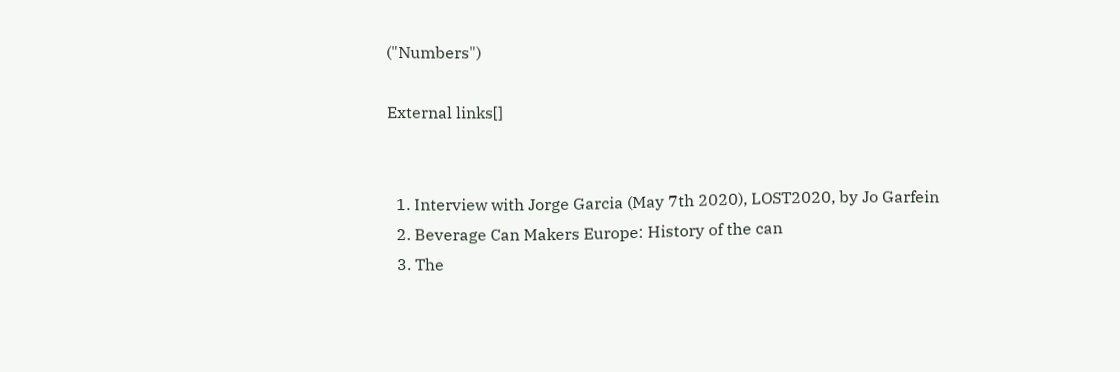("Numbers")

External links[]


  1. Interview with Jorge Garcia (May 7th 2020), LOST2020, by Jo Garfein
  2. Beverage Can Makers Europe: History of the can
  3. The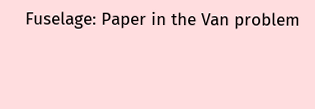Fuselage: Paper in the Van problem